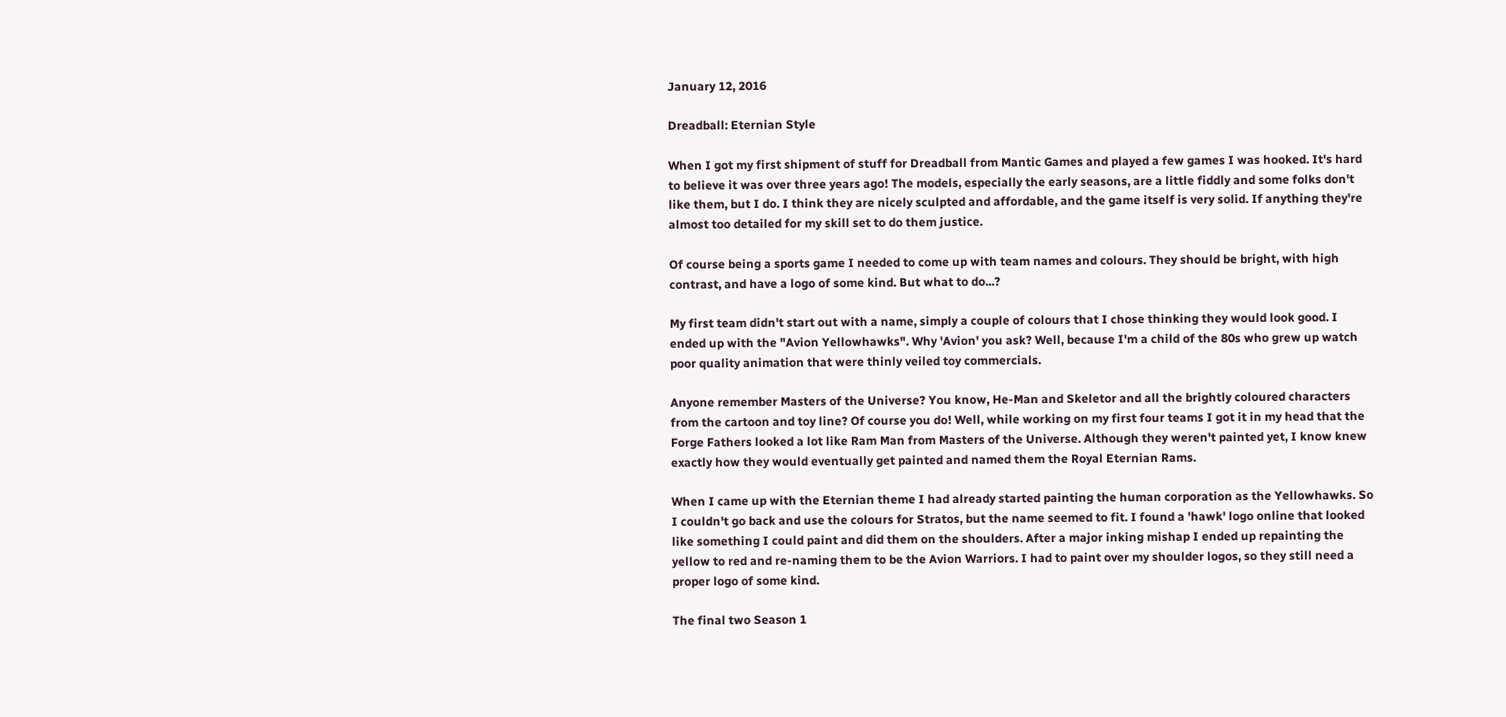January 12, 2016

Dreadball: Eternian Style

When I got my first shipment of stuff for Dreadball from Mantic Games and played a few games I was hooked. It's hard to believe it was over three years ago! The models, especially the early seasons, are a little fiddly and some folks don't like them, but I do. I think they are nicely sculpted and affordable, and the game itself is very solid. If anything they're almost too detailed for my skill set to do them justice.

Of course being a sports game I needed to come up with team names and colours. They should be bright, with high contrast, and have a logo of some kind. But what to do...?

My first team didn't start out with a name, simply a couple of colours that I chose thinking they would look good. I ended up with the "Avion Yellowhawks". Why 'Avion' you ask? Well, because I'm a child of the 80s who grew up watch poor quality animation that were thinly veiled toy commercials.

Anyone remember Masters of the Universe? You know, He-Man and Skeletor and all the brightly coloured characters from the cartoon and toy line? Of course you do! Well, while working on my first four teams I got it in my head that the Forge Fathers looked a lot like Ram Man from Masters of the Universe. Although they weren't painted yet, I know knew exactly how they would eventually get painted and named them the Royal Eternian Rams.

When I came up with the Eternian theme I had already started painting the human corporation as the Yellowhawks. So I couldn't go back and use the colours for Stratos, but the name seemed to fit. I found a 'hawk' logo online that looked like something I could paint and did them on the shoulders. After a major inking mishap I ended up repainting the yellow to red and re-naming them to be the Avion Warriors. I had to paint over my shoulder logos, so they still need a proper logo of some kind.

The final two Season 1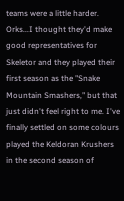teams were a little harder. Orks...I thought they'd make good representatives for Skeletor and they played their first season as the "Snake Mountain Smashers," but that just didn't feel right to me. I've finally settled on some colours played the Keldoran Krushers in the second season of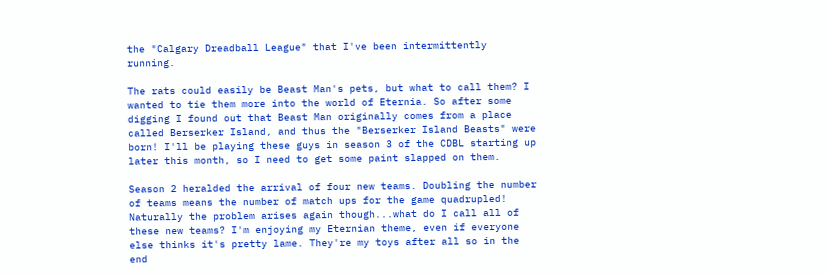the "Calgary Dreadball League" that I've been intermittently running.

The rats could easily be Beast Man's pets, but what to call them? I wanted to tie them more into the world of Eternia. So after some digging I found out that Beast Man originally comes from a place called Berserker Island, and thus the "Berserker Island Beasts" were born! I'll be playing these guys in season 3 of the CDBL starting up later this month, so I need to get some paint slapped on them.

Season 2 heralded the arrival of four new teams. Doubling the number of teams means the number of match ups for the game quadrupled! Naturally the problem arises again though...what do I call all of these new teams? I'm enjoying my Eternian theme, even if everyone else thinks it's pretty lame. They're my toys after all so in the end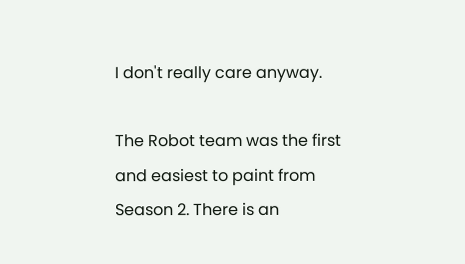I don't really care anyway.

The Robot team was the first and easiest to paint from Season 2. There is an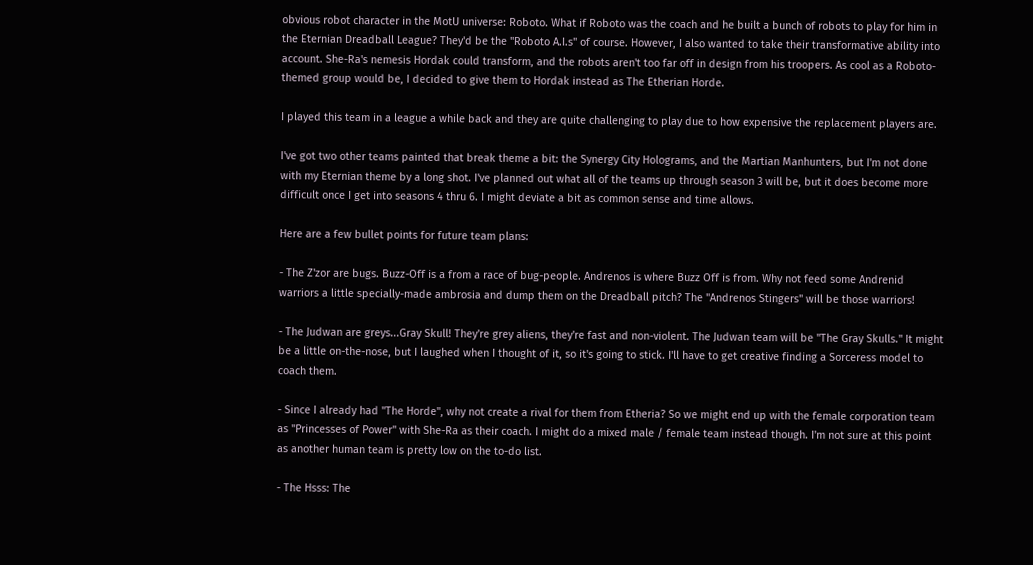obvious robot character in the MotU universe: Roboto. What if Roboto was the coach and he built a bunch of robots to play for him in the Eternian Dreadball League? They'd be the "Roboto A.I.s" of course. However, I also wanted to take their transformative ability into account. She-Ra's nemesis Hordak could transform, and the robots aren't too far off in design from his troopers. As cool as a Roboto-themed group would be, I decided to give them to Hordak instead as The Etherian Horde.

I played this team in a league a while back and they are quite challenging to play due to how expensive the replacement players are.

I've got two other teams painted that break theme a bit: the Synergy City Holograms, and the Martian Manhunters, but I'm not done with my Eternian theme by a long shot. I've planned out what all of the teams up through season 3 will be, but it does become more difficult once I get into seasons 4 thru 6. I might deviate a bit as common sense and time allows.

Here are a few bullet points for future team plans:

- The Z'zor are bugs. Buzz-Off is a from a race of bug-people. Andrenos is where Buzz Off is from. Why not feed some Andrenid warriors a little specially-made ambrosia and dump them on the Dreadball pitch? The "Andrenos Stingers" will be those warriors!

- The Judwan are greys...Gray Skull! They're grey aliens, they're fast and non-violent. The Judwan team will be "The Gray Skulls." It might be a little on-the-nose, but I laughed when I thought of it, so it's going to stick. I'll have to get creative finding a Sorceress model to coach them.

- Since I already had "The Horde", why not create a rival for them from Etheria? So we might end up with the female corporation team as "Princesses of Power" with She-Ra as their coach. I might do a mixed male / female team instead though. I'm not sure at this point as another human team is pretty low on the to-do list.

- The Hsss: The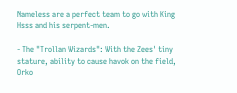Nameless are a perfect team to go with King Hsss and his serpent-men.

- The "Trollan Wizards": With the Zees' tiny stature, ability to cause havok on the field, Orko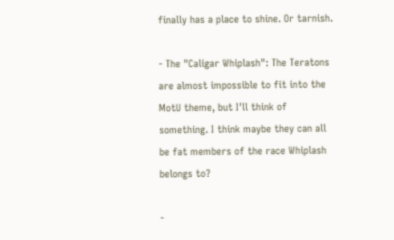finally has a place to shine. Or tarnish.

- The "Caligar Whiplash": The Teratons are almost impossible to fit into the MotU theme, but I'll think of something. I think maybe they can all be fat members of the race Whiplash belongs to?

-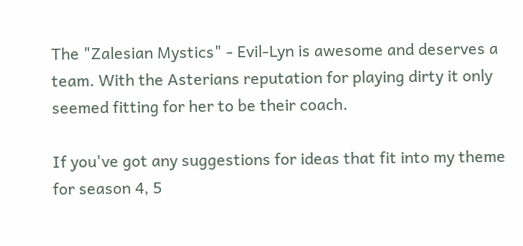The "Zalesian Mystics" - Evil-Lyn is awesome and deserves a team. With the Asterians reputation for playing dirty it only seemed fitting for her to be their coach.

If you've got any suggestions for ideas that fit into my theme for season 4, 5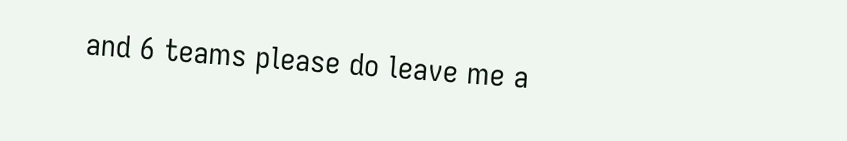and 6 teams please do leave me a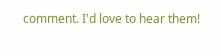comment. I'd love to hear them!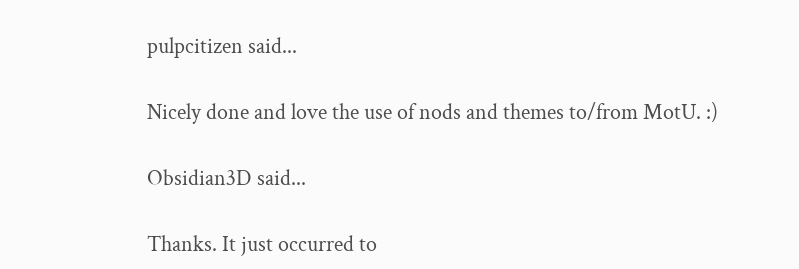pulpcitizen said...

Nicely done and love the use of nods and themes to/from MotU. :)

Obsidian3D said...

Thanks. It just occurred to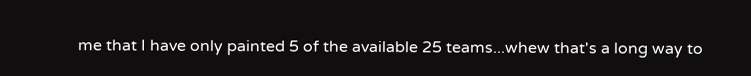me that I have only painted 5 of the available 25 teams...whew that's a long way to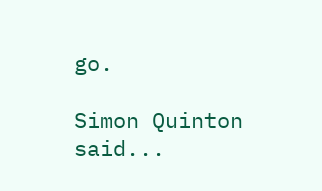go.

Simon Quinton said...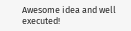Awesome idea and well executed!